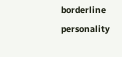borderline personality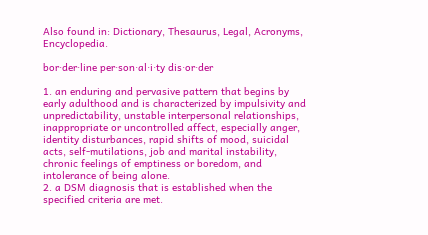Also found in: Dictionary, Thesaurus, Legal, Acronyms, Encyclopedia.

bor·der·line per·son·al·i·ty dis·or·der

1. an enduring and pervasive pattern that begins by early adulthood and is characterized by impulsivity and unpredictability, unstable interpersonal relationships, inappropriate or uncontrolled affect, especially anger, identity disturbances, rapid shifts of mood, suicidal acts, self-mutilations, job and marital instability, chronic feelings of emptiness or boredom, and intolerance of being alone.
2. a DSM diagnosis that is established when the specified criteria are met.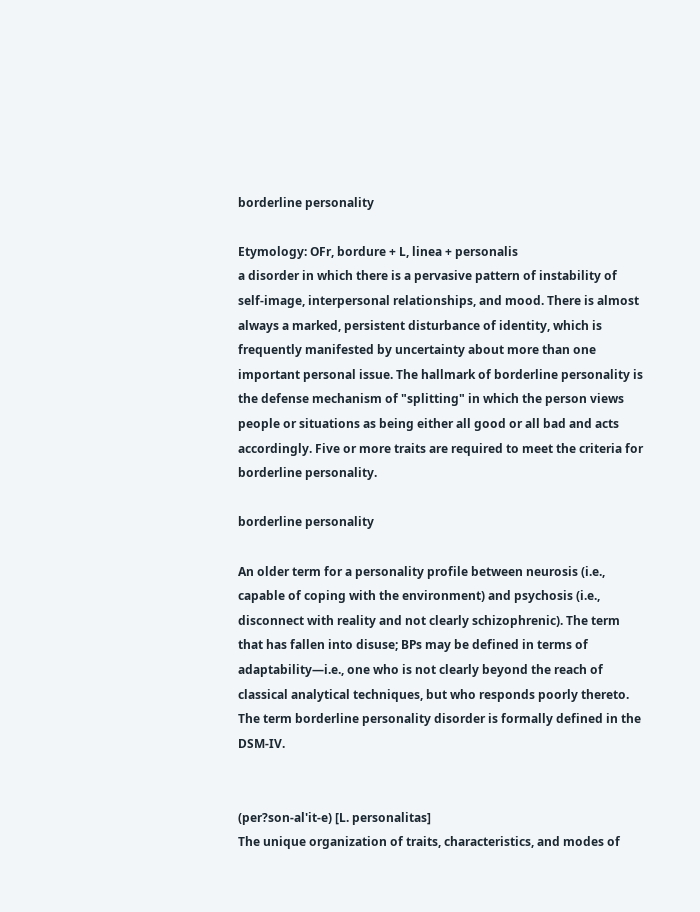borderline personality

Etymology: OFr, bordure + L, linea + personalis
a disorder in which there is a pervasive pattern of instability of self-image, interpersonal relationships, and mood. There is almost always a marked, persistent disturbance of identity, which is frequently manifested by uncertainty about more than one important personal issue. The hallmark of borderline personality is the defense mechanism of "splitting" in which the person views people or situations as being either all good or all bad and acts accordingly. Five or more traits are required to meet the criteria for borderline personality.

borderline personality

An older term for a personality profile between neurosis (i.e., capable of coping with the environment) and psychosis (i.e., disconnect with reality and not clearly schizophrenic). The term that has fallen into disuse; BPs may be defined in terms of adaptability—i.e., one who is not clearly beyond the reach of classical analytical techniques, but who responds poorly thereto. The term borderline personality disorder is formally defined in the DSM-IV.


(per?son-al'it-e) [L. personalitas]
The unique organization of traits, characteristics, and modes of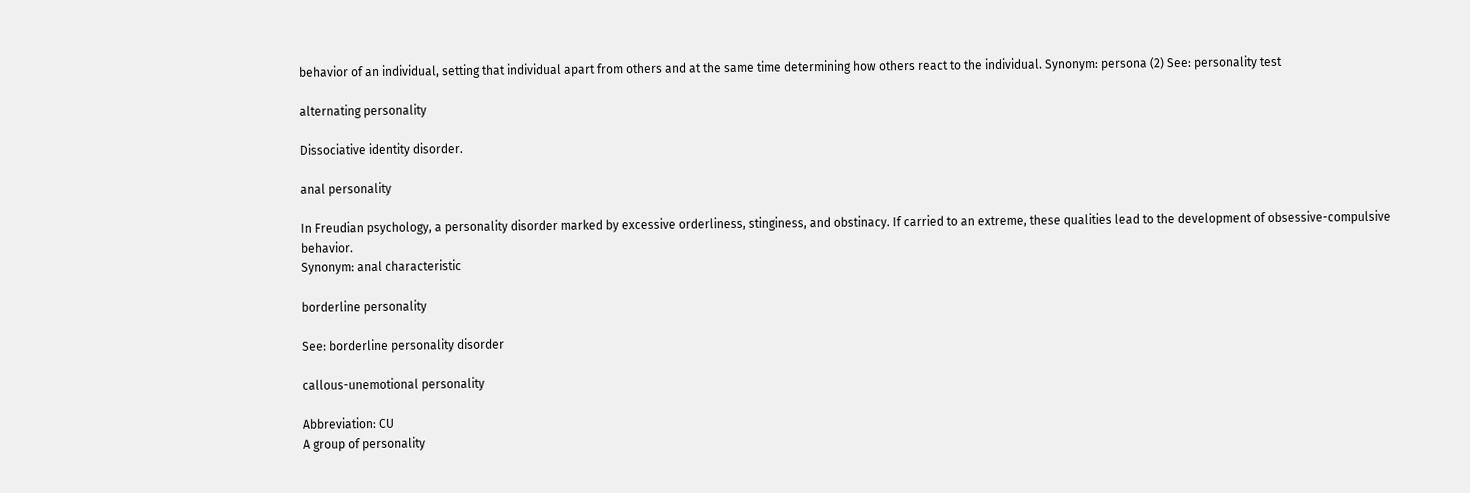behavior of an individual, setting that individual apart from others and at the same time determining how others react to the individual. Synonym: persona (2) See: personality test

alternating personality

Dissociative identity disorder.

anal personality

In Freudian psychology, a personality disorder marked by excessive orderliness, stinginess, and obstinacy. If carried to an extreme, these qualities lead to the development of obsessive-compulsive behavior.
Synonym: anal characteristic

borderline personality

See: borderline personality disorder

callous-unemotional personality

Abbreviation: CU
A group of personality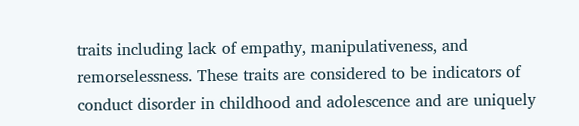traits including lack of empathy, manipulativeness, and remorselessness. These traits are considered to be indicators of conduct disorder in childhood and adolescence and are uniquely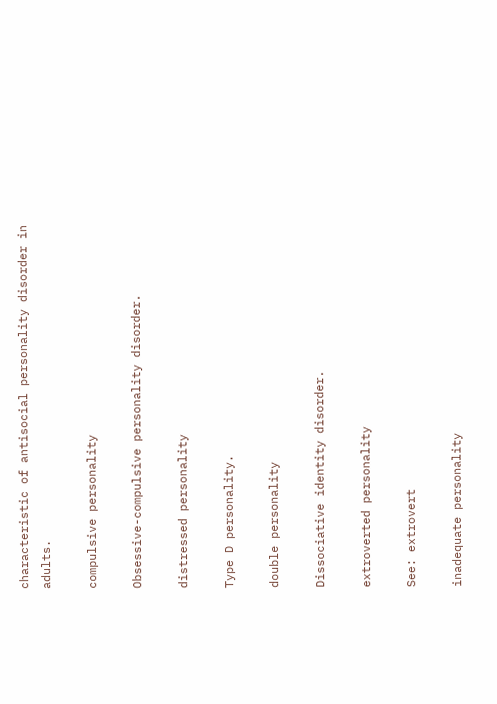characteristic of antisocial personality disorder in adults.

compulsive personality

Obsessive-compulsive personality disorder.

distressed personality

Type D personality.

double personality

Dissociative identity disorder.

extroverted personality

See: extrovert

inadequate personality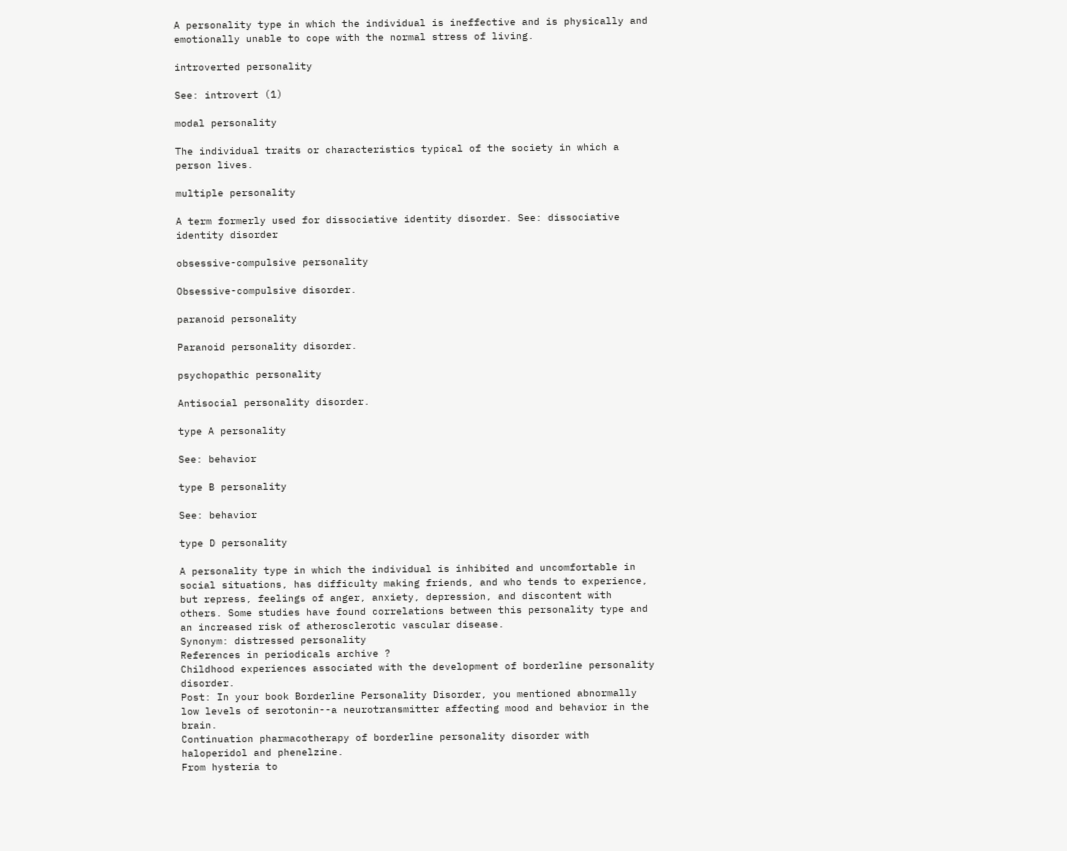A personality type in which the individual is ineffective and is physically and emotionally unable to cope with the normal stress of living.

introverted personality

See: introvert (1)

modal personality

The individual traits or characteristics typical of the society in which a person lives.

multiple personality

A term formerly used for dissociative identity disorder. See: dissociative identity disorder

obsessive-compulsive personality

Obsessive-compulsive disorder.

paranoid personality

Paranoid personality disorder.

psychopathic personality

Antisocial personality disorder.

type A personality

See: behavior

type B personality

See: behavior

type D personality

A personality type in which the individual is inhibited and uncomfortable in social situations, has difficulty making friends, and who tends to experience, but repress, feelings of anger, anxiety, depression, and discontent with others. Some studies have found correlations between this personality type and an increased risk of atherosclerotic vascular disease.
Synonym: distressed personality
References in periodicals archive ?
Childhood experiences associated with the development of borderline personality disorder.
Post: In your book Borderline Personality Disorder, you mentioned abnormally low levels of serotonin--a neurotransmitter affecting mood and behavior in the brain.
Continuation pharmacotherapy of borderline personality disorder with haloperidol and phenelzine.
From hysteria to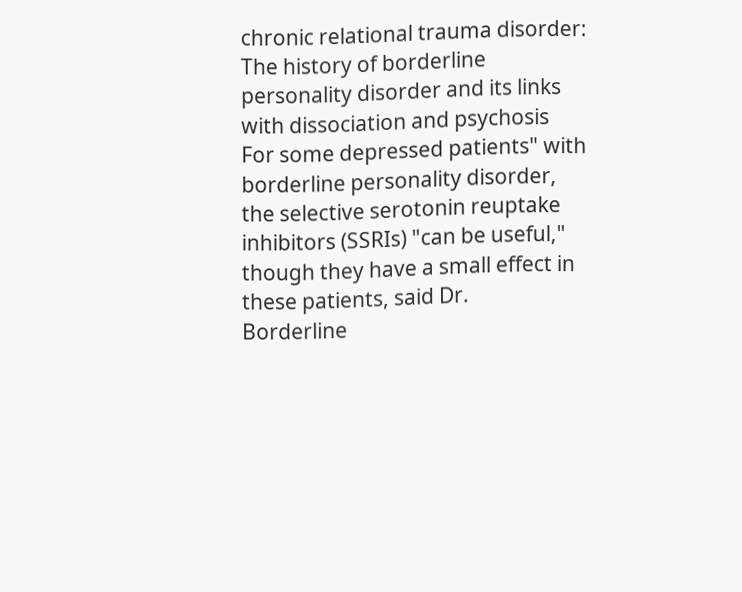chronic relational trauma disorder: The history of borderline personality disorder and its links with dissociation and psychosis
For some depressed patients" with borderline personality disorder, the selective serotonin reuptake inhibitors (SSRIs) "can be useful," though they have a small effect in these patients, said Dr.
Borderline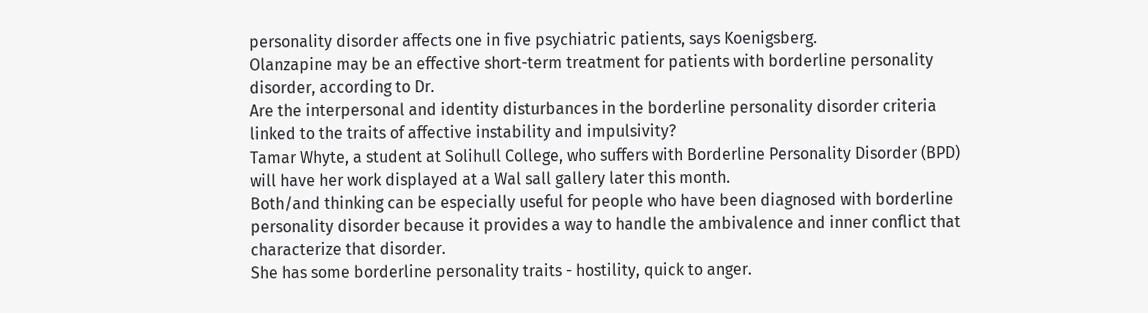personality disorder affects one in five psychiatric patients, says Koenigsberg.
Olanzapine may be an effective short-term treatment for patients with borderline personality disorder, according to Dr.
Are the interpersonal and identity disturbances in the borderline personality disorder criteria linked to the traits of affective instability and impulsivity?
Tamar Whyte, a student at Solihull College, who suffers with Borderline Personality Disorder (BPD) will have her work displayed at a Wal sall gallery later this month.
Both/and thinking can be especially useful for people who have been diagnosed with borderline personality disorder because it provides a way to handle the ambivalence and inner conflict that characterize that disorder.
She has some borderline personality traits - hostility, quick to anger.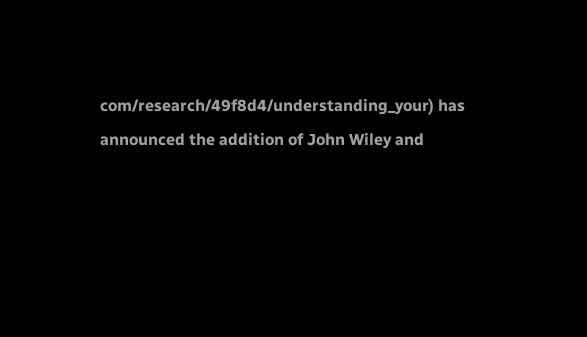com/research/49f8d4/understanding_your) has announced the addition of John Wiley and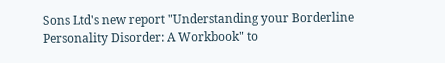Sons Ltd's new report "Understanding your Borderline Personality Disorder: A Workbook" to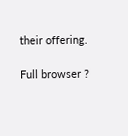their offering.

Full browser ?